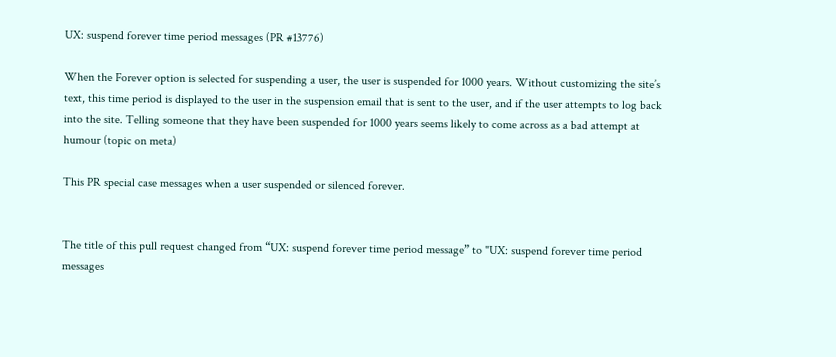UX: suspend forever time period messages (PR #13776)

When the Forever option is selected for suspending a user, the user is suspended for 1000 years. Without customizing the site’s text, this time period is displayed to the user in the suspension email that is sent to the user, and if the user attempts to log back into the site. Telling someone that they have been suspended for 1000 years seems likely to come across as a bad attempt at humour (topic on meta)

This PR special case messages when a user suspended or silenced forever.


The title of this pull request changed from “UX: suspend forever time period message” to "UX: suspend forever time period messages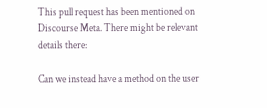This pull request has been mentioned on Discourse Meta. There might be relevant details there:

Can we instead have a method on the user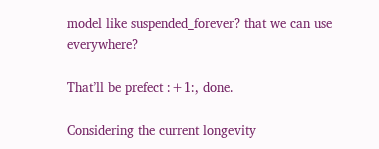model like suspended_forever? that we can use everywhere?

That’ll be prefect :+1:, done.

Considering the current longevity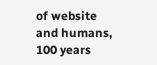of website and humans, 100 years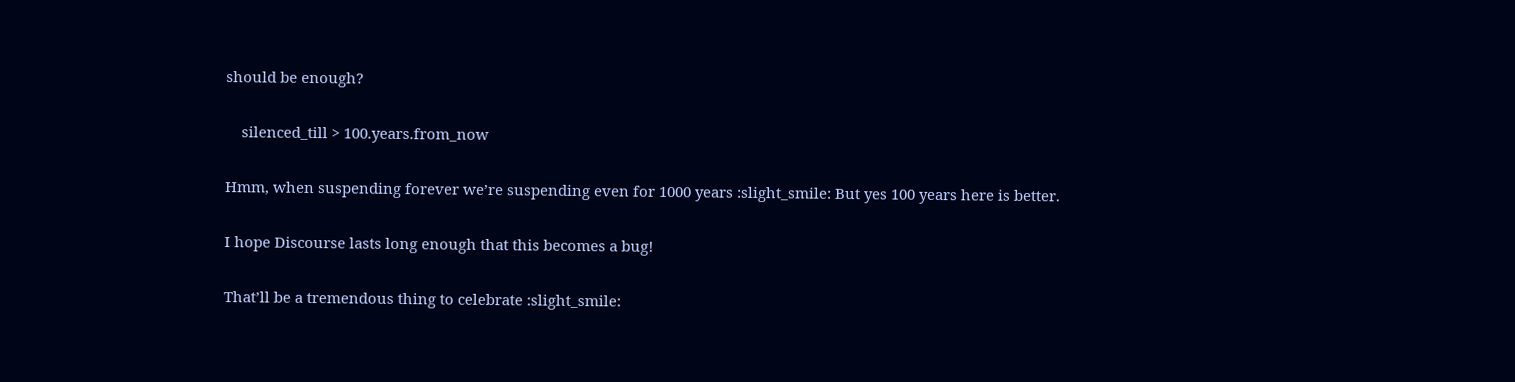should be enough?

    silenced_till > 100.years.from_now

Hmm, when suspending forever we’re suspending even for 1000 years :slight_smile: But yes 100 years here is better.

I hope Discourse lasts long enough that this becomes a bug!

That’ll be a tremendous thing to celebrate :slight_smile: